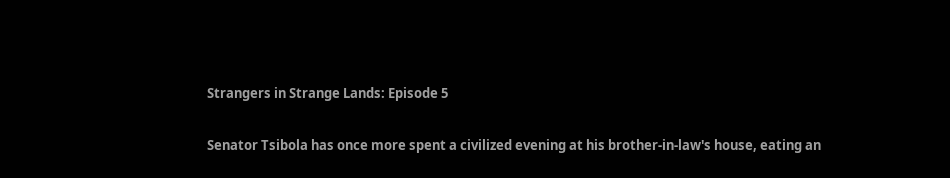Strangers in Strange Lands: Episode 5

Senator Tsibola has once more spent a civilized evening at his brother-in-law's house, eating an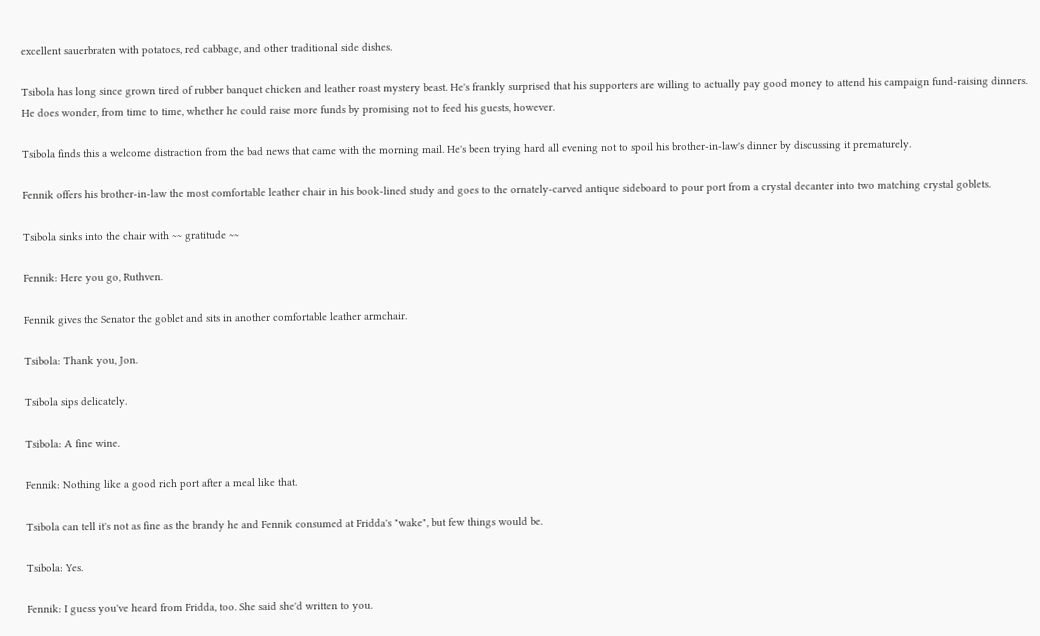excellent sauerbraten with potatoes, red cabbage, and other traditional side dishes.

Tsibola has long since grown tired of rubber banquet chicken and leather roast mystery beast. He's frankly surprised that his supporters are willing to actually pay good money to attend his campaign fund-raising dinners. He does wonder, from time to time, whether he could raise more funds by promising not to feed his guests, however.

Tsibola finds this a welcome distraction from the bad news that came with the morning mail. He's been trying hard all evening not to spoil his brother-in-law's dinner by discussing it prematurely.

Fennik offers his brother-in-law the most comfortable leather chair in his book-lined study and goes to the ornately-carved antique sideboard to pour port from a crystal decanter into two matching crystal goblets.

Tsibola sinks into the chair with ~~ gratitude ~~

Fennik: Here you go, Ruthven.

Fennik gives the Senator the goblet and sits in another comfortable leather armchair.

Tsibola: Thank you, Jon.

Tsibola sips delicately.

Tsibola: A fine wine.

Fennik: Nothing like a good rich port after a meal like that.

Tsibola can tell it's not as fine as the brandy he and Fennik consumed at Fridda's "wake", but few things would be.

Tsibola: Yes.

Fennik: I guess you've heard from Fridda, too. She said she'd written to you.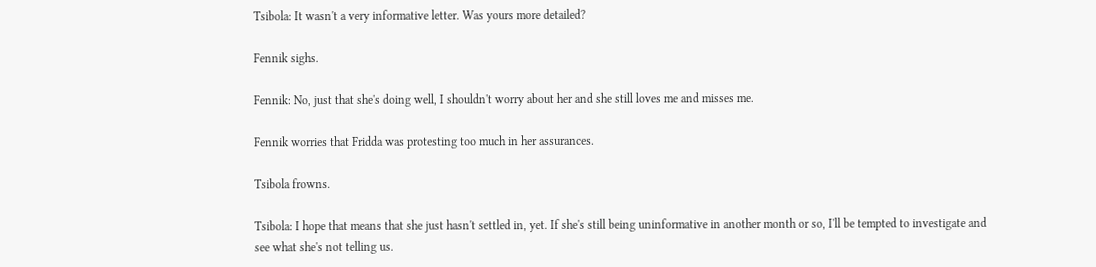Tsibola: It wasn't a very informative letter. Was yours more detailed?

Fennik sighs.

Fennik: No, just that she's doing well, I shouldn't worry about her and she still loves me and misses me.

Fennik worries that Fridda was protesting too much in her assurances.

Tsibola frowns.

Tsibola: I hope that means that she just hasn't settled in, yet. If she's still being uninformative in another month or so, I'll be tempted to investigate and see what she's not telling us.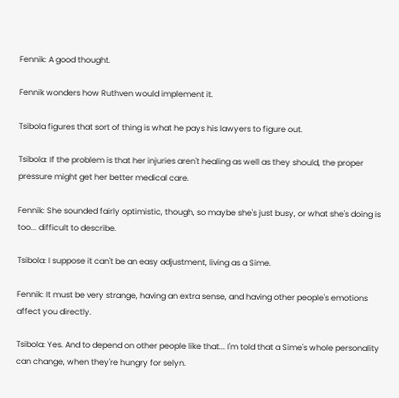Fennik: A good thought.

Fennik wonders how Ruthven would implement it.

Tsibola figures that sort of thing is what he pays his lawyers to figure out.

Tsibola: If the problem is that her injuries aren't healing as well as they should, the proper pressure might get her better medical care.

Fennik: She sounded fairly optimistic, though, so maybe she's just busy, or what she's doing is too... difficult to describe.

Tsibola: I suppose it can't be an easy adjustment, living as a Sime.

Fennik: It must be very strange, having an extra sense, and having other people's emotions affect you directly.

Tsibola: Yes. And to depend on other people like that... I'm told that a Sime's whole personality can change, when they're hungry for selyn.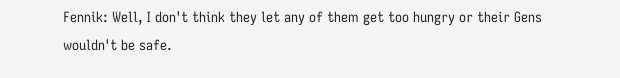Fennik: Well, I don't think they let any of them get too hungry or their Gens wouldn't be safe.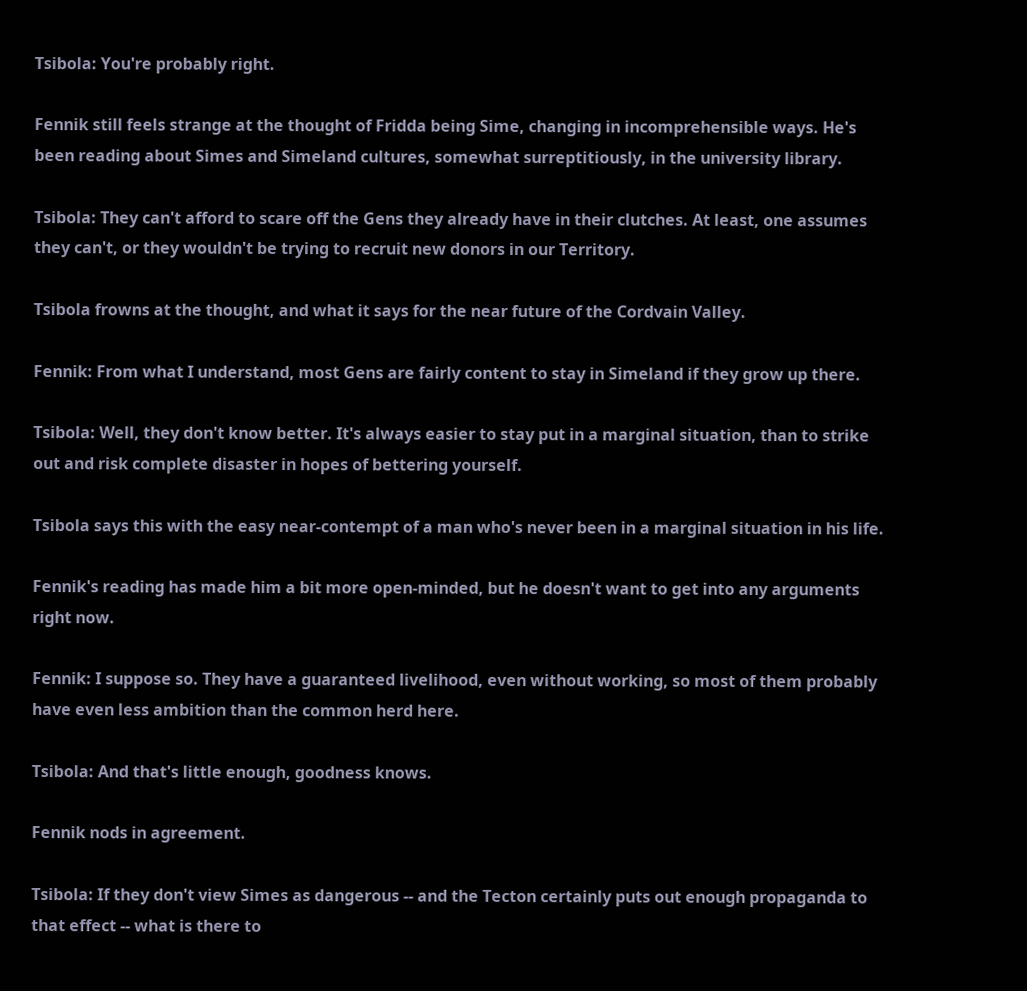Tsibola: You're probably right.

Fennik still feels strange at the thought of Fridda being Sime, changing in incomprehensible ways. He's been reading about Simes and Simeland cultures, somewhat surreptitiously, in the university library.

Tsibola: They can't afford to scare off the Gens they already have in their clutches. At least, one assumes they can't, or they wouldn't be trying to recruit new donors in our Territory.

Tsibola frowns at the thought, and what it says for the near future of the Cordvain Valley.

Fennik: From what I understand, most Gens are fairly content to stay in Simeland if they grow up there.

Tsibola: Well, they don't know better. It's always easier to stay put in a marginal situation, than to strike out and risk complete disaster in hopes of bettering yourself.

Tsibola says this with the easy near-contempt of a man who's never been in a marginal situation in his life.

Fennik's reading has made him a bit more open-minded, but he doesn't want to get into any arguments right now.

Fennik: I suppose so. They have a guaranteed livelihood, even without working, so most of them probably have even less ambition than the common herd here.

Tsibola: And that's little enough, goodness knows.

Fennik nods in agreement.

Tsibola: If they don't view Simes as dangerous -- and the Tecton certainly puts out enough propaganda to that effect -- what is there to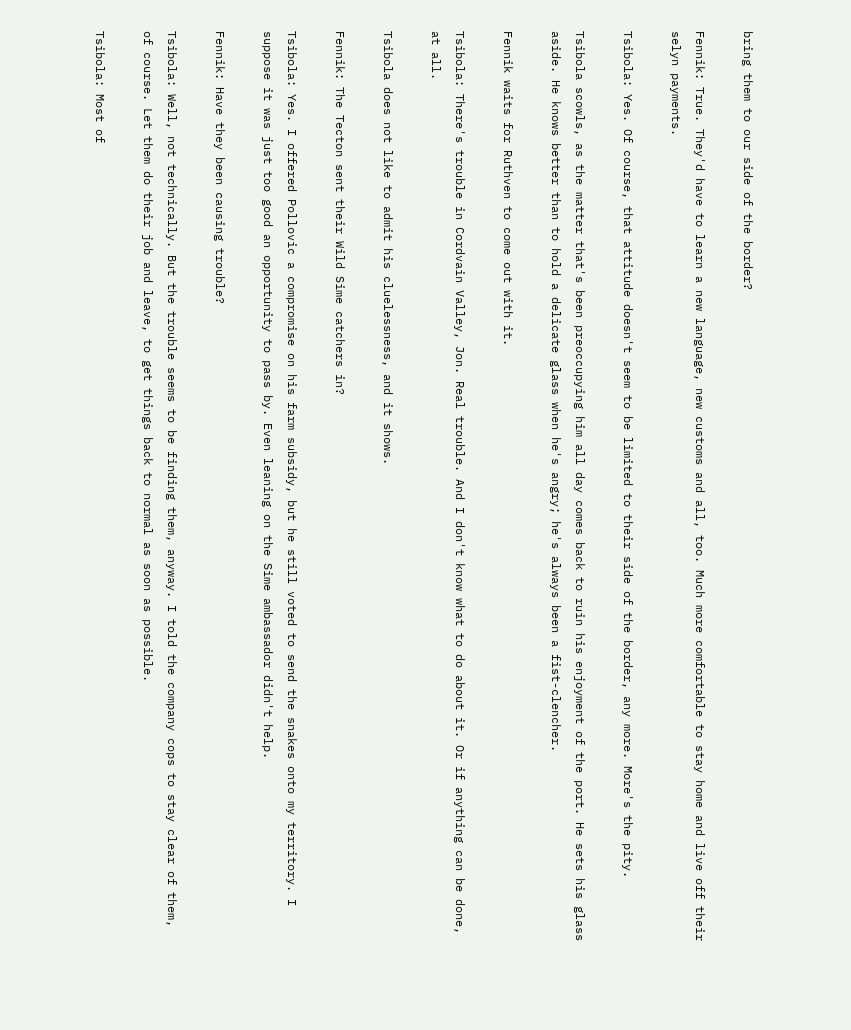bring them to our side of the border?

Fennik: True. They'd have to learn a new language, new customs and all, too. Much more comfortable to stay home and live off their selyn payments.

Tsibola: Yes. Of course, that attitude doesn't seem to be limited to their side of the border, any more. More's the pity.

Tsibola scowls, as the matter that's been preoccupying him all day comes back to ruin his enjoyment of the port. He sets his glass aside. He knows better than to hold a delicate glass when he's angry; he's always been a fist-clencher.

Fennik waits for Ruthven to come out with it.

Tsibola: There's trouble in Cordvain Valley, Jon. Real trouble. And I don't know what to do about it. Or if anything can be done, at all.

Tsibola does not like to admit his cluelessness, and it shows.

Fennik: The Tecton sent their Wild Sime catchers in?

Tsibola: Yes. I offered Pollovic a compromise on his farm subsidy, but he still voted to send the snakes onto my territory. I suppose it was just too good an opportunity to pass by. Even leaning on the Sime ambassador didn't help.

Fennik: Have they been causing trouble?

Tsibola: Well, not technically. But the trouble seems to be finding them, anyway. I told the company cops to stay clear of them, of course. Let them do their job and leave, to get things back to normal as soon as possible.

Tsibola: Most of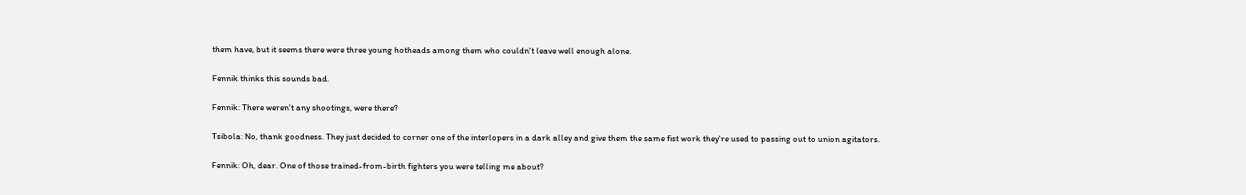them have, but it seems there were three young hotheads among them who couldn't leave well enough alone.

Fennik thinks this sounds bad.

Fennik: There weren't any shootings, were there?

Tsibola: No, thank goodness. They just decided to corner one of the interlopers in a dark alley and give them the same fist work they're used to passing out to union agitators.

Fennik: Oh, dear. One of those trained-from-birth fighters you were telling me about?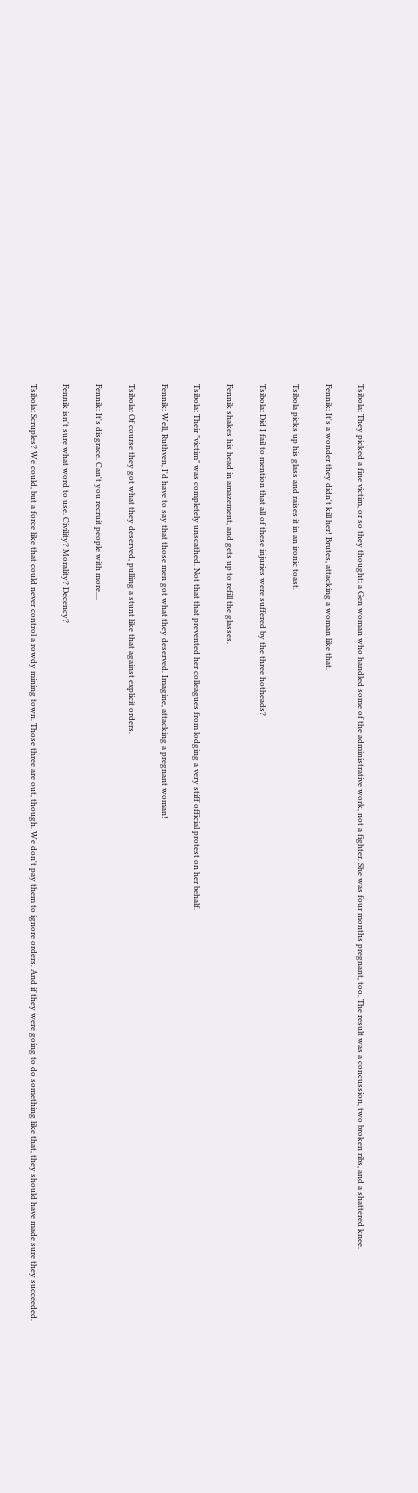Tsibola: They picked a fine victim, or so they thought: a Gen woman who handled some of the administrative work, not a fighter. She was four months pregnant, too. The result was a concussion, two broken ribs, and a shattered knee.

Fennik: It's a wonder they didn't kill her! Brutes, attacking a woman like that.

Tsibola picks up his glass and raises it in an ironic toast.

Tsibola: Did I fail to mention that all of these injuries were suffered by the three hotheads?

Fennik shakes his head in amazement, and gets up to refill the glasses.

Tsibola: Their "victim" was completely unscathed. Not that that prevented her colleagues from lodging a very stiff official protest on her behalf.

Fennik: Well, Ruthven, I'd have to say that those men got what they deserved. Imagine, attacking a pregnant woman!

Tsibola: Of course they got what they deserved, pulling a stunt like that against explicit orders.

Fennik: It's disgrace. Can't you recruit people with more....

Fennik isn't sure what word to use. Civility? Morality? Decency?

Tsibola: Scruples? We could, but a force like that could never control a rowdy mining town. Those three are out, though. We don't pay them to ignore orders. And if they were going to do something like that, they should have made sure they succeeded.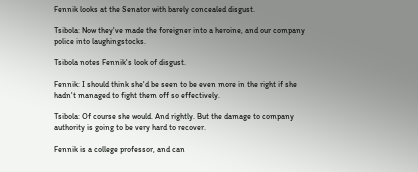Fennik looks at the Senator with barely concealed disgust.

Tsibola: Now they've made the foreigner into a heroine, and our company police into laughingstocks.

Tsibola notes Fennik's look of disgust.

Fennik: I should think she'd be seen to be even more in the right if she hadn't managed to fight them off so effectively.

Tsibola: Of course she would. And rightly. But the damage to company authority is going to be very hard to recover.

Fennik is a college professor, and can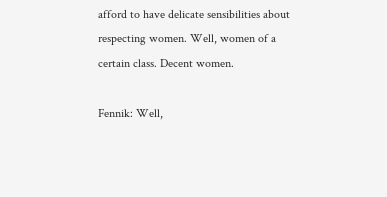afford to have delicate sensibilities about respecting women. Well, women of a certain class. Decent women.

Fennik: Well,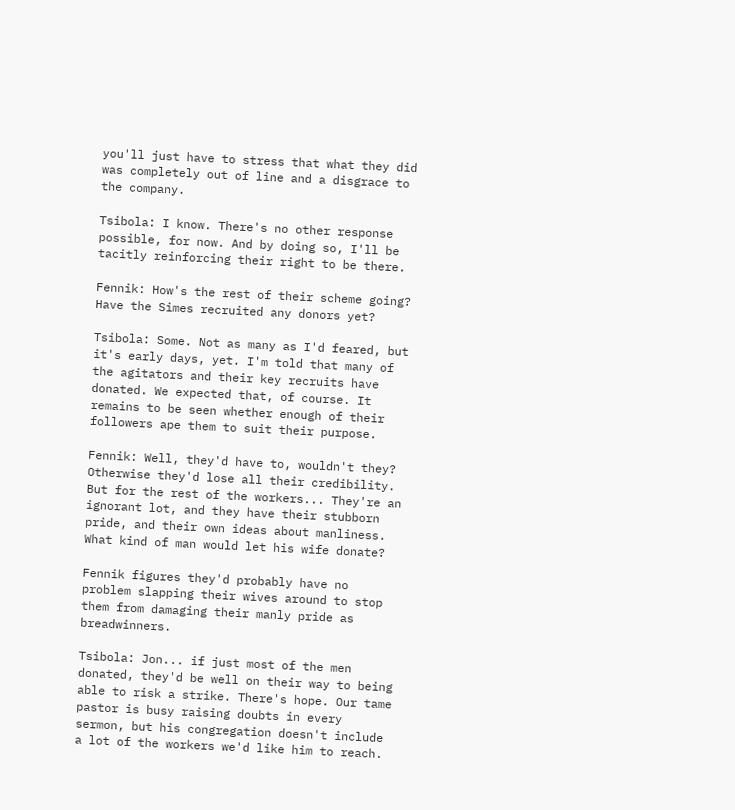you'll just have to stress that what they did was completely out of line and a disgrace to the company.

Tsibola: I know. There's no other response possible, for now. And by doing so, I'll be tacitly reinforcing their right to be there.

Fennik: How's the rest of their scheme going? Have the Simes recruited any donors yet?

Tsibola: Some. Not as many as I'd feared, but it's early days, yet. I'm told that many of the agitators and their key recruits have donated. We expected that, of course. It remains to be seen whether enough of their followers ape them to suit their purpose.

Fennik: Well, they'd have to, wouldn't they? Otherwise they'd lose all their credibility. But for the rest of the workers... They're an ignorant lot, and they have their stubborn pride, and their own ideas about manliness. What kind of man would let his wife donate?

Fennik figures they'd probably have no problem slapping their wives around to stop them from damaging their manly pride as breadwinners.

Tsibola: Jon... if just most of the men donated, they'd be well on their way to being able to risk a strike. There's hope. Our tame pastor is busy raising doubts in every sermon, but his congregation doesn't include a lot of the workers we'd like him to reach.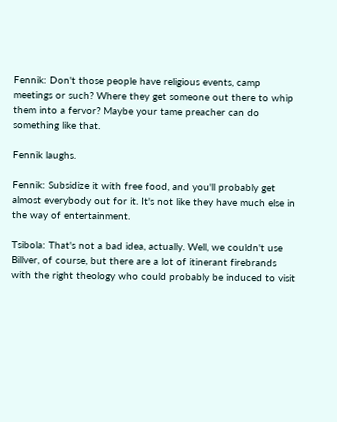Fennik: Don't those people have religious events, camp meetings or such? Where they get someone out there to whip them into a fervor? Maybe your tame preacher can do something like that.

Fennik laughs.

Fennik: Subsidize it with free food, and you'll probably get almost everybody out for it. It's not like they have much else in the way of entertainment.

Tsibola: That's not a bad idea, actually. Well, we couldn't use Billver, of course, but there are a lot of itinerant firebrands with the right theology who could probably be induced to visit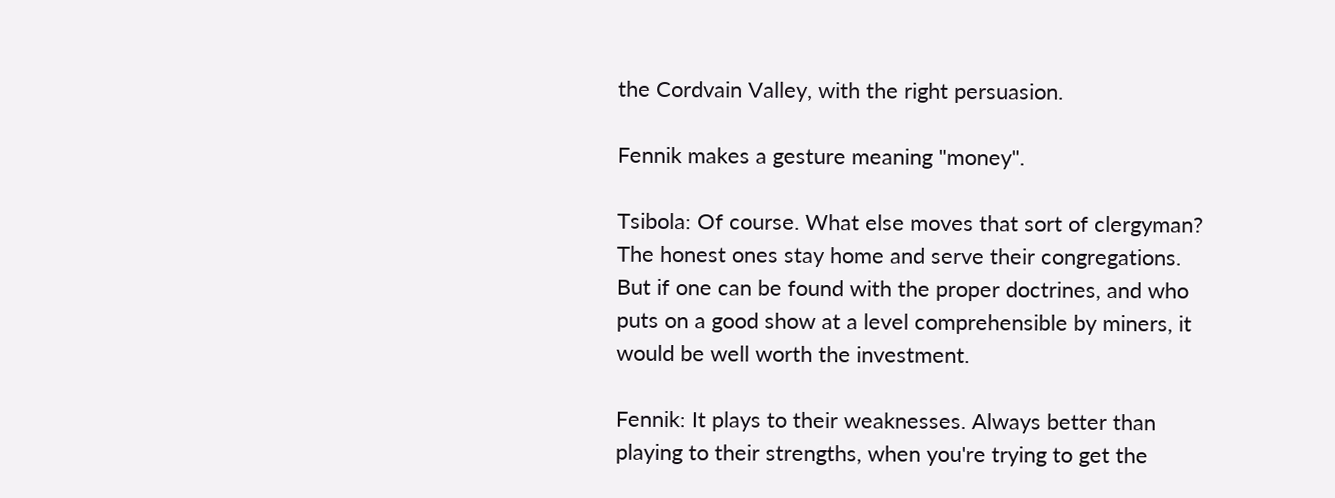the Cordvain Valley, with the right persuasion.

Fennik makes a gesture meaning "money".

Tsibola: Of course. What else moves that sort of clergyman? The honest ones stay home and serve their congregations. But if one can be found with the proper doctrines, and who puts on a good show at a level comprehensible by miners, it would be well worth the investment.

Fennik: It plays to their weaknesses. Always better than playing to their strengths, when you're trying to get the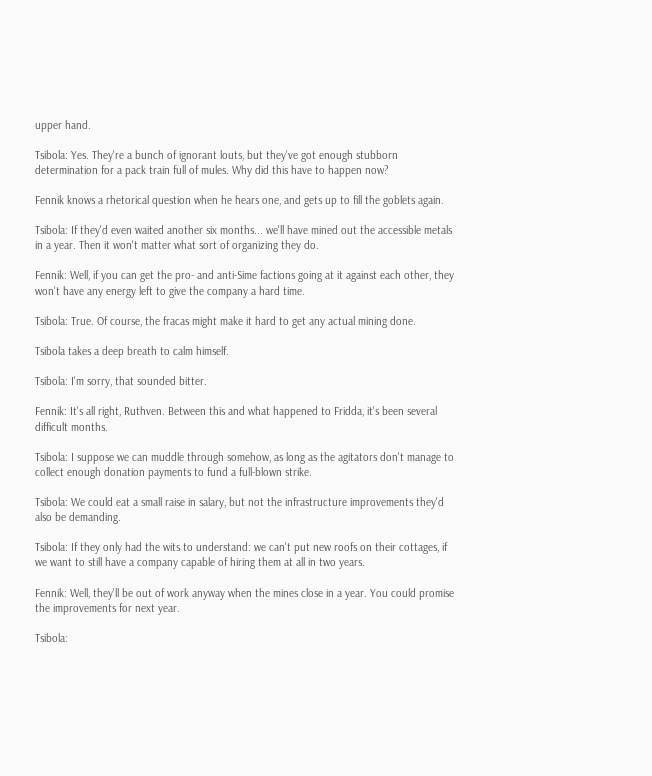upper hand.

Tsibola: Yes. They're a bunch of ignorant louts, but they've got enough stubborn determination for a pack train full of mules. Why did this have to happen now?

Fennik knows a rhetorical question when he hears one, and gets up to fill the goblets again.

Tsibola: If they'd even waited another six months... we'll have mined out the accessible metals in a year. Then it won't matter what sort of organizing they do.

Fennik: Well, if you can get the pro- and anti-Sime factions going at it against each other, they won't have any energy left to give the company a hard time.

Tsibola: True. Of course, the fracas might make it hard to get any actual mining done.

Tsibola takes a deep breath to calm himself.

Tsibola: I'm sorry, that sounded bitter.

Fennik: It's all right, Ruthven. Between this and what happened to Fridda, it's been several difficult months.

Tsibola: I suppose we can muddle through somehow, as long as the agitators don't manage to collect enough donation payments to fund a full-blown strike.

Tsibola: We could eat a small raise in salary, but not the infrastructure improvements they'd also be demanding.

Tsibola: If they only had the wits to understand: we can't put new roofs on their cottages, if we want to still have a company capable of hiring them at all in two years.

Fennik: Well, they'll be out of work anyway when the mines close in a year. You could promise the improvements for next year.

Tsibola: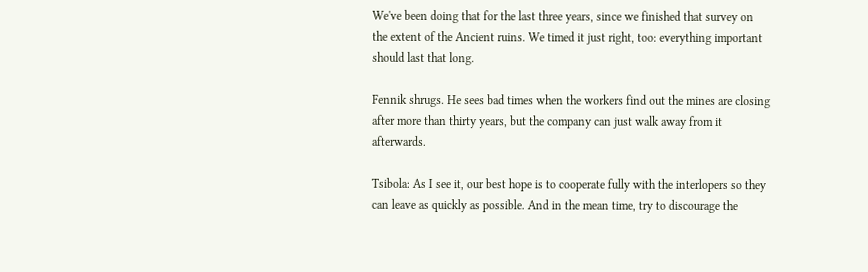We've been doing that for the last three years, since we finished that survey on the extent of the Ancient ruins. We timed it just right, too: everything important should last that long.

Fennik shrugs. He sees bad times when the workers find out the mines are closing after more than thirty years, but the company can just walk away from it afterwards.

Tsibola: As I see it, our best hope is to cooperate fully with the interlopers so they can leave as quickly as possible. And in the mean time, try to discourage the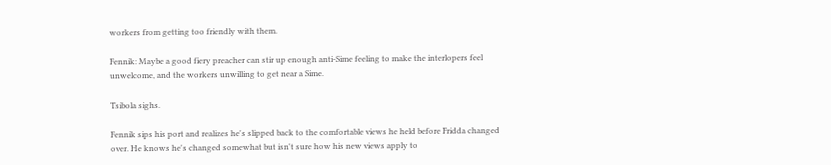workers from getting too friendly with them.

Fennik: Maybe a good fiery preacher can stir up enough anti-Sime feeling to make the interlopers feel unwelcome, and the workers unwilling to get near a Sime.

Tsibola sighs.

Fennik sips his port and realizes he's slipped back to the comfortable views he held before Fridda changed over. He knows he's changed somewhat but isn't sure how his new views apply to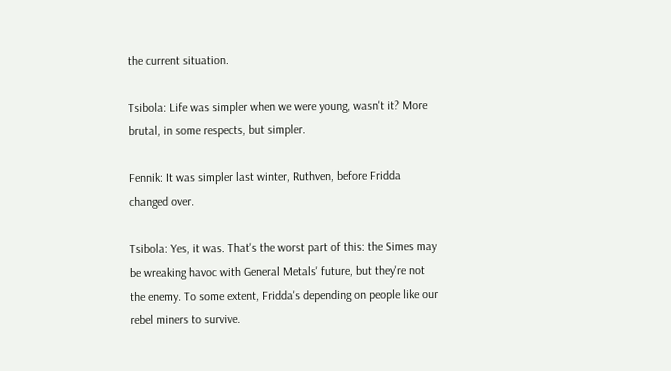the current situation.

Tsibola: Life was simpler when we were young, wasn't it? More brutal, in some respects, but simpler.

Fennik: It was simpler last winter, Ruthven, before Fridda changed over.

Tsibola: Yes, it was. That's the worst part of this: the Simes may be wreaking havoc with General Metals' future, but they're not the enemy. To some extent, Fridda's depending on people like our rebel miners to survive.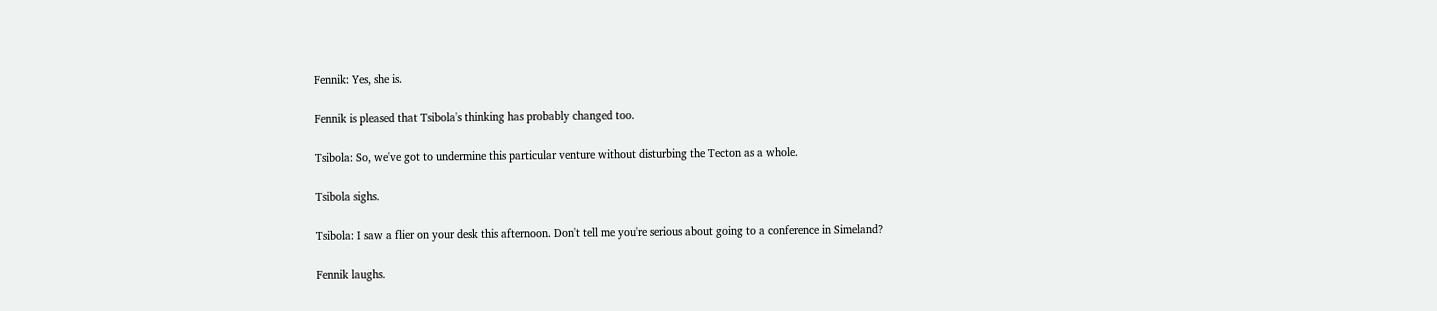Fennik: Yes, she is.

Fennik is pleased that Tsibola's thinking has probably changed too.

Tsibola: So, we've got to undermine this particular venture without disturbing the Tecton as a whole.

Tsibola sighs.

Tsibola: I saw a flier on your desk this afternoon. Don't tell me you're serious about going to a conference in Simeland?

Fennik laughs.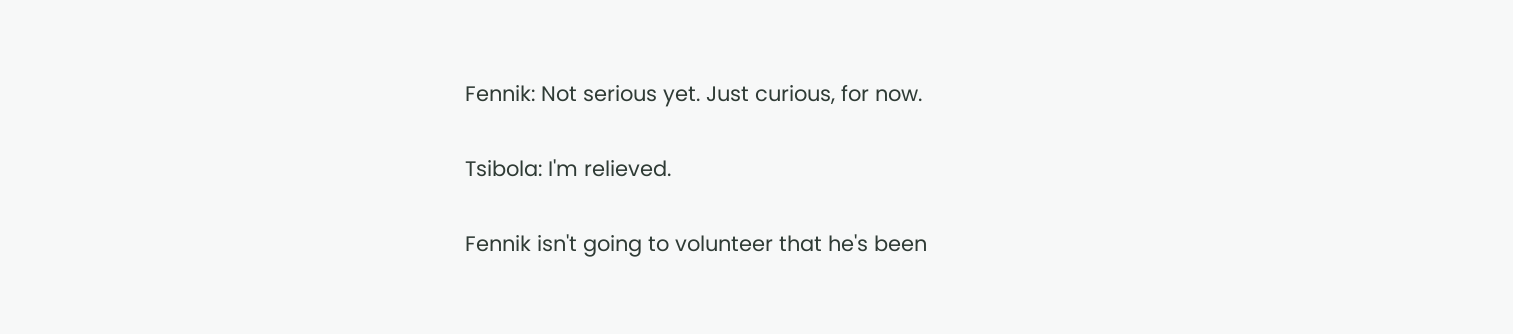Fennik: Not serious yet. Just curious, for now.

Tsibola: I'm relieved.

Fennik isn't going to volunteer that he's been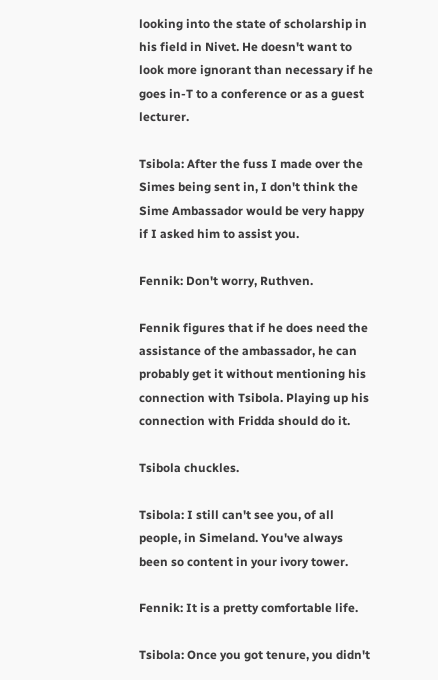looking into the state of scholarship in his field in Nivet. He doesn't want to look more ignorant than necessary if he goes in-T to a conference or as a guest lecturer.

Tsibola: After the fuss I made over the Simes being sent in, I don't think the Sime Ambassador would be very happy if I asked him to assist you.

Fennik: Don't worry, Ruthven.

Fennik figures that if he does need the assistance of the ambassador, he can probably get it without mentioning his connection with Tsibola. Playing up his connection with Fridda should do it.

Tsibola chuckles.

Tsibola: I still can't see you, of all people, in Simeland. You've always been so content in your ivory tower.

Fennik: It is a pretty comfortable life.

Tsibola: Once you got tenure, you didn't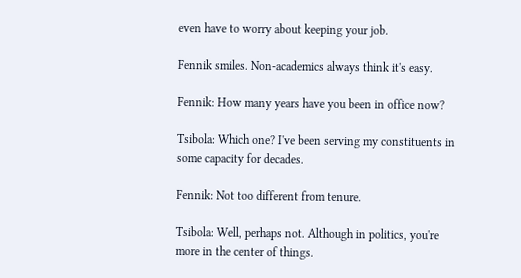even have to worry about keeping your job.

Fennik smiles. Non-academics always think it's easy.

Fennik: How many years have you been in office now?

Tsibola: Which one? I've been serving my constituents in some capacity for decades.

Fennik: Not too different from tenure.

Tsibola: Well, perhaps not. Although in politics, you're more in the center of things.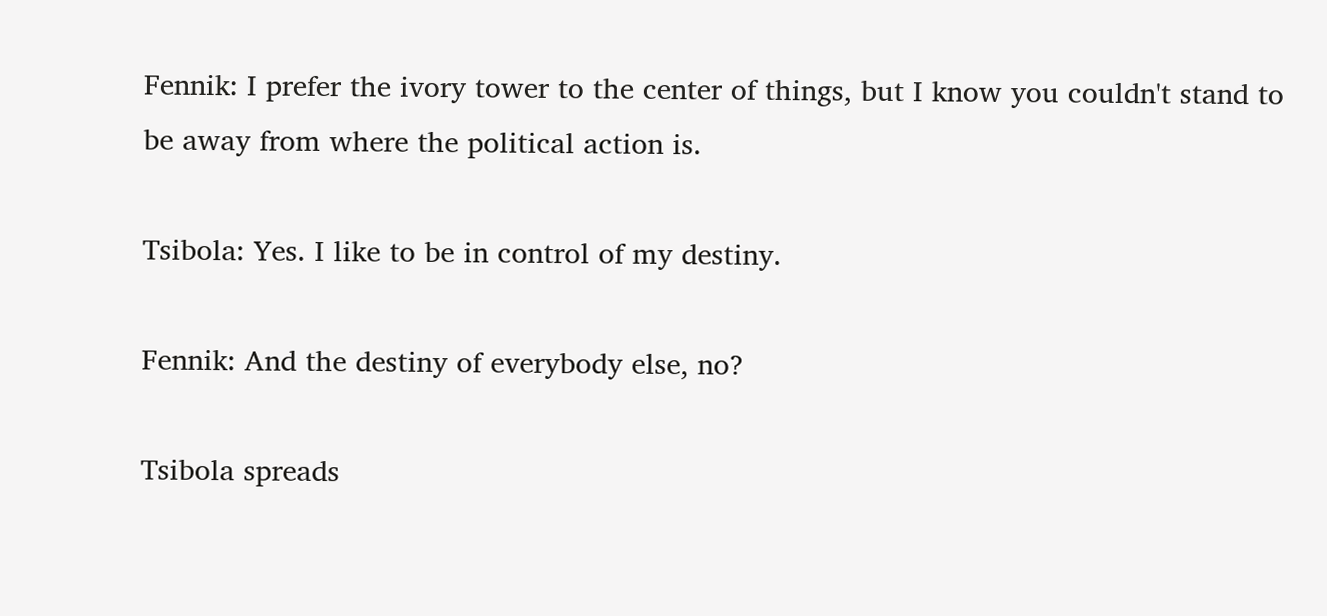Fennik: I prefer the ivory tower to the center of things, but I know you couldn't stand to be away from where the political action is.

Tsibola: Yes. I like to be in control of my destiny.

Fennik: And the destiny of everybody else, no?

Tsibola spreads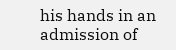his hands in an admission of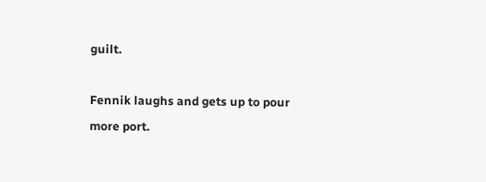guilt.

Fennik laughs and gets up to pour more port.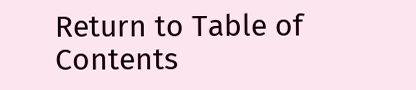Return to Table of Contents